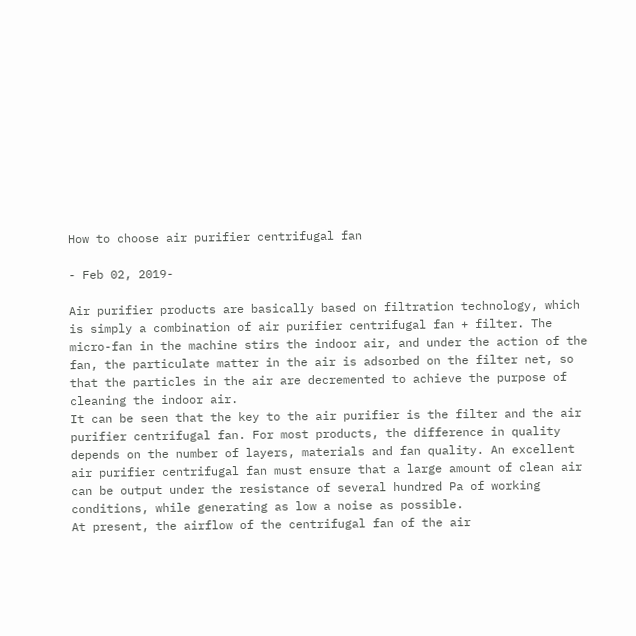How to choose air purifier centrifugal fan

- Feb 02, 2019-

Air purifier products are basically based on filtration technology, which is simply a combination of air purifier centrifugal fan + filter. The micro-fan in the machine stirs the indoor air, and under the action of the fan, the particulate matter in the air is adsorbed on the filter net, so that the particles in the air are decremented to achieve the purpose of cleaning the indoor air.
It can be seen that the key to the air purifier is the filter and the air purifier centrifugal fan. For most products, the difference in quality depends on the number of layers, materials and fan quality. An excellent air purifier centrifugal fan must ensure that a large amount of clean air can be output under the resistance of several hundred Pa of working conditions, while generating as low a noise as possible.
At present, the airflow of the centrifugal fan of the air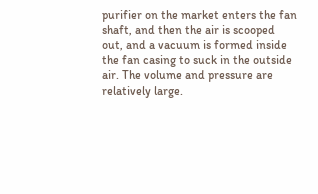purifier on the market enters the fan shaft, and then the air is scooped out, and a vacuum is formed inside the fan casing to suck in the outside air. The volume and pressure are relatively large.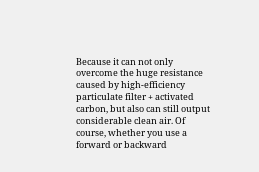Because it can not only overcome the huge resistance caused by high-efficiency particulate filter + activated carbon, but also can still output considerable clean air. Of course, whether you use a forward or backward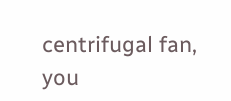centrifugal fan, you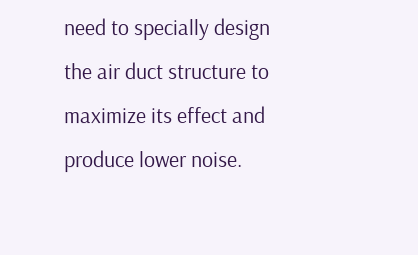need to specially design the air duct structure to maximize its effect and produce lower noise.